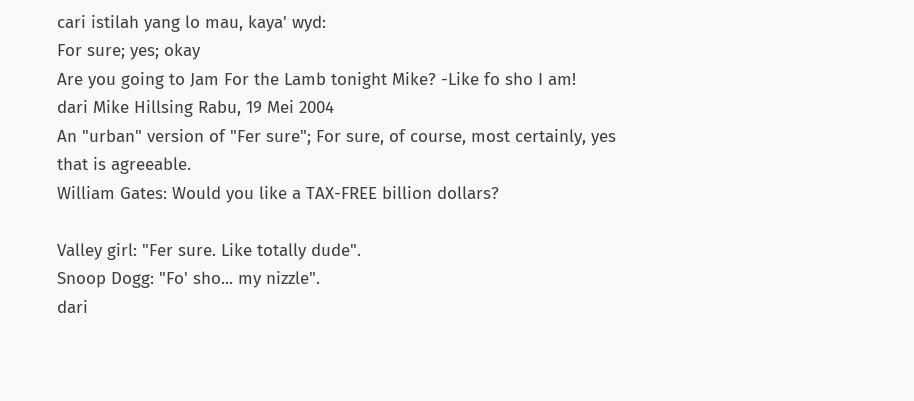cari istilah yang lo mau, kaya' wyd:
For sure; yes; okay
Are you going to Jam For the Lamb tonight Mike? -Like fo sho I am!
dari Mike Hillsing Rabu, 19 Mei 2004
An "urban" version of "Fer sure"; For sure, of course, most certainly, yes that is agreeable.
William Gates: Would you like a TAX-FREE billion dollars?

Valley girl: "Fer sure. Like totally dude".
Snoop Dogg: "Fo' sho... my nizzle".
dari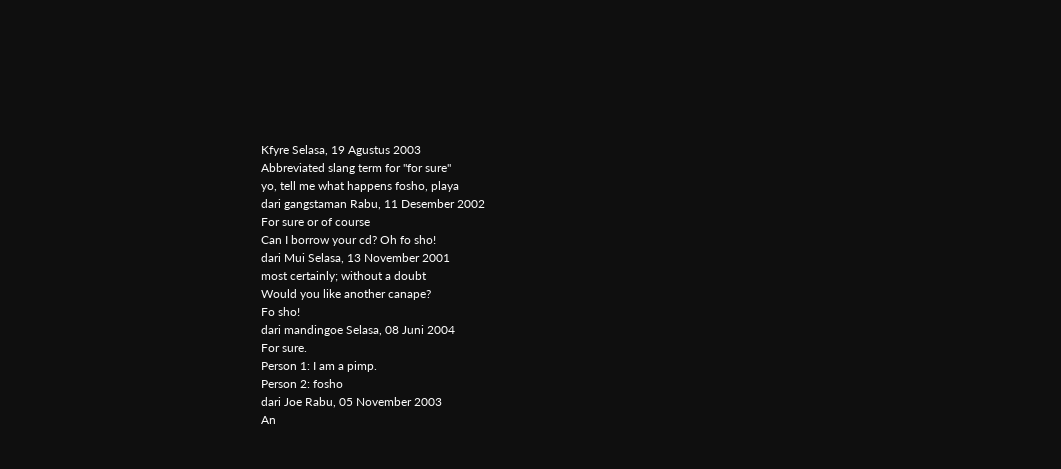Kfyre Selasa, 19 Agustus 2003
Abbreviated slang term for "for sure"
yo, tell me what happens fosho, playa
dari gangstaman Rabu, 11 Desember 2002
For sure or of course
Can I borrow your cd? Oh fo sho!
dari Mui Selasa, 13 November 2001
most certainly; without a doubt
Would you like another canape?
Fo sho!
dari mandingoe Selasa, 08 Juni 2004
For sure.
Person 1: I am a pimp.
Person 2: fosho
dari Joe Rabu, 05 November 2003
An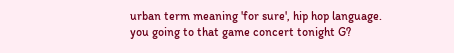urban term meaning 'for sure', hip hop language.
you going to that game concert tonight G?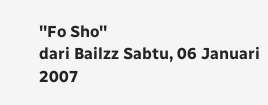''Fo Sho''
dari Bailzz Sabtu, 06 Januari 2007